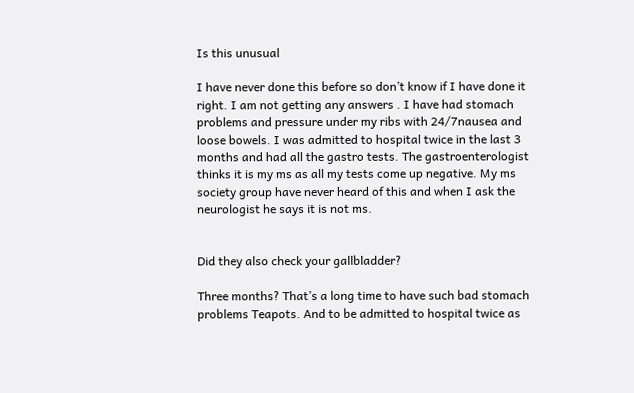Is this unusual

I have never done this before so don’t know if I have done it right. I am not getting any answers . I have had stomach problems and pressure under my ribs with 24/7nausea and loose bowels. I was admitted to hospital twice in the last 3 months and had all the gastro tests. The gastroenterologist thinks it is my ms as all my tests come up negative. My ms society group have never heard of this and when I ask the neurologist he says it is not ms.


Did they also check your gallbladder?

Three months? That’s a long time to have such bad stomach problems Teapots. And to be admitted to hospital twice as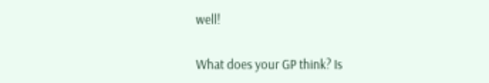well!

What does your GP think? Is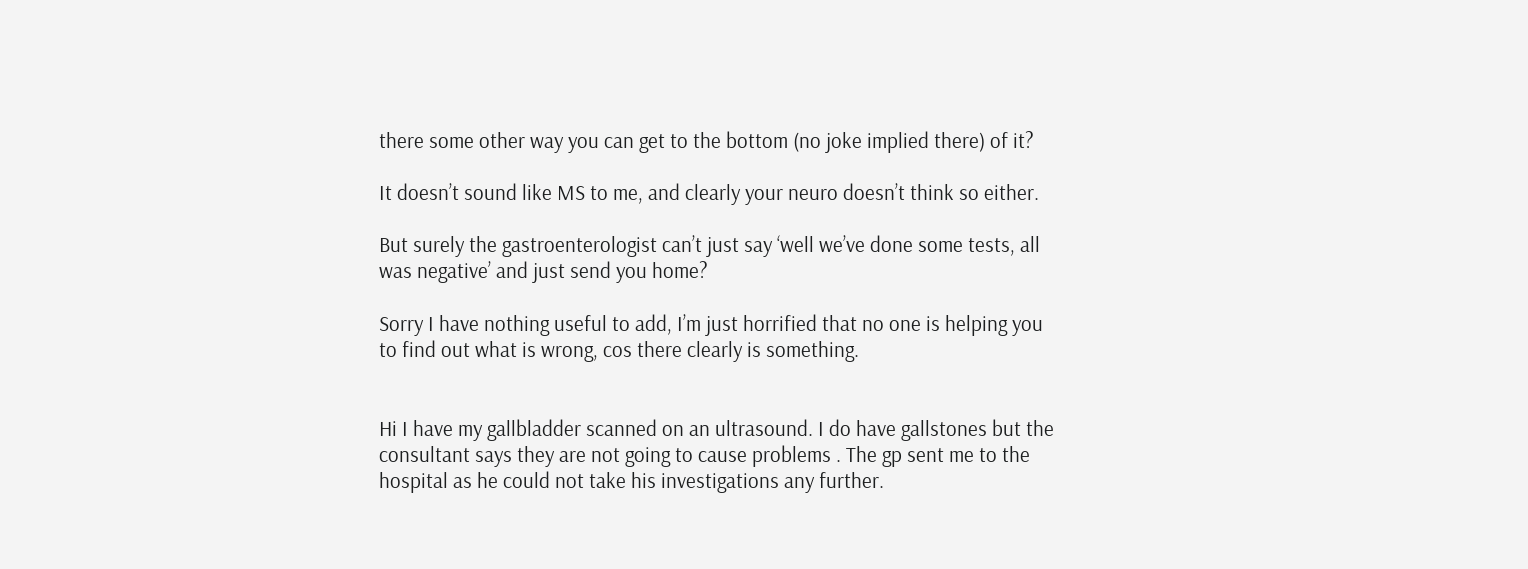there some other way you can get to the bottom (no joke implied there) of it?

It doesn’t sound like MS to me, and clearly your neuro doesn’t think so either.

But surely the gastroenterologist can’t just say ‘well we’ve done some tests, all was negative’ and just send you home?

Sorry I have nothing useful to add, I’m just horrified that no one is helping you to find out what is wrong, cos there clearly is something.


Hi I have my gallbladder scanned on an ultrasound. I do have gallstones but the consultant says they are not going to cause problems . The gp sent me to the hospital as he could not take his investigations any further.